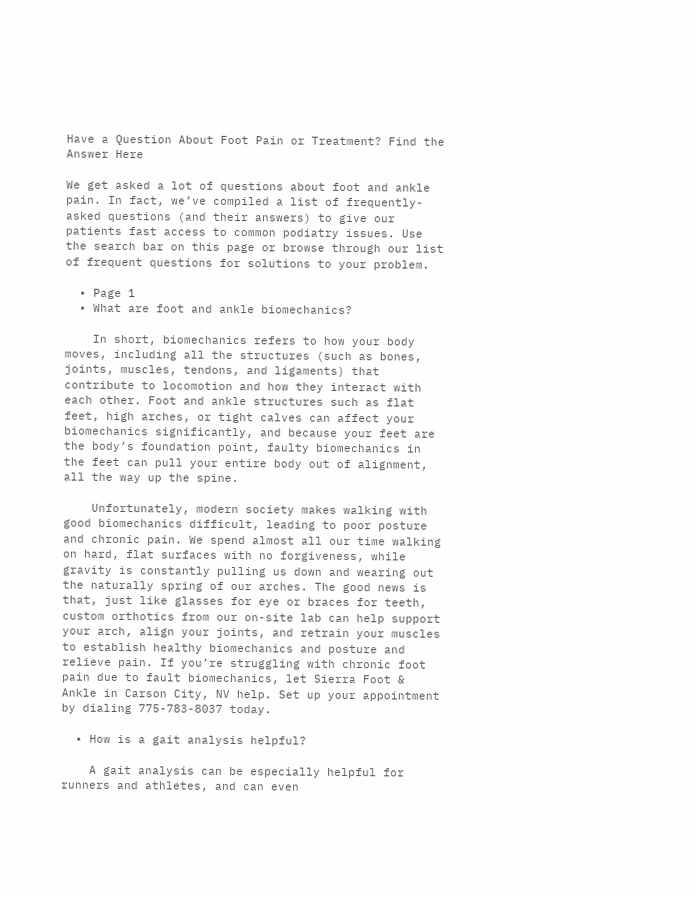Have a Question About Foot Pain or Treatment? Find the Answer Here

We get asked a lot of questions about foot and ankle pain. In fact, we’ve compiled a list of frequently-asked questions (and their answers) to give our patients fast access to common podiatry issues. Use the search bar on this page or browse through our list of frequent questions for solutions to your problem.

  • Page 1
  • What are foot and ankle biomechanics?

    In short, biomechanics refers to how your body moves, including all the structures (such as bones, joints, muscles, tendons, and ligaments) that contribute to locomotion and how they interact with each other. Foot and ankle structures such as flat feet, high arches, or tight calves can affect your biomechanics significantly, and because your feet are the body’s foundation point, faulty biomechanics in the feet can pull your entire body out of alignment, all the way up the spine.

    Unfortunately, modern society makes walking with good biomechanics difficult, leading to poor posture and chronic pain. We spend almost all our time walking on hard, flat surfaces with no forgiveness, while gravity is constantly pulling us down and wearing out the naturally spring of our arches. The good news is that, just like glasses for eye or braces for teeth, custom orthotics from our on-site lab can help support your arch, align your joints, and retrain your muscles to establish healthy biomechanics and posture and relieve pain. If you’re struggling with chronic foot pain due to fault biomechanics, let Sierra Foot & Ankle in Carson City, NV help. Set up your appointment by dialing 775-783-8037 today.

  • How is a gait analysis helpful?

    A gait analysis can be especially helpful for runners and athletes, and can even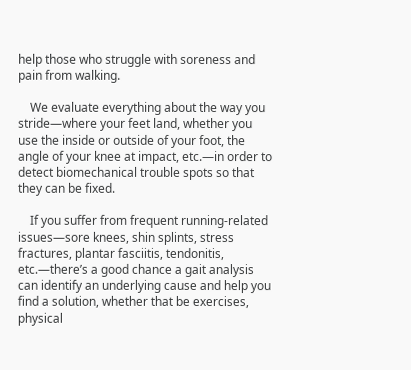help those who struggle with soreness and pain from walking.

    We evaluate everything about the way you stride—where your feet land, whether you use the inside or outside of your foot, the angle of your knee at impact, etc.—in order to detect biomechanical trouble spots so that they can be fixed.

    If you suffer from frequent running-related issues—sore knees, shin splints, stress fractures, plantar fasciitis, tendonitis, etc.—there’s a good chance a gait analysis can identify an underlying cause and help you find a solution, whether that be exercises, physical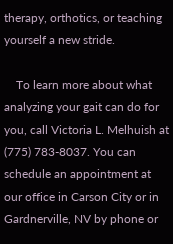therapy, orthotics, or teaching yourself a new stride.

    To learn more about what analyzing your gait can do for you, call Victoria L. Melhuish at (775) 783-8037. You can schedule an appointment at our office in Carson City or in Gardnerville, NV by phone or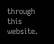through this website.